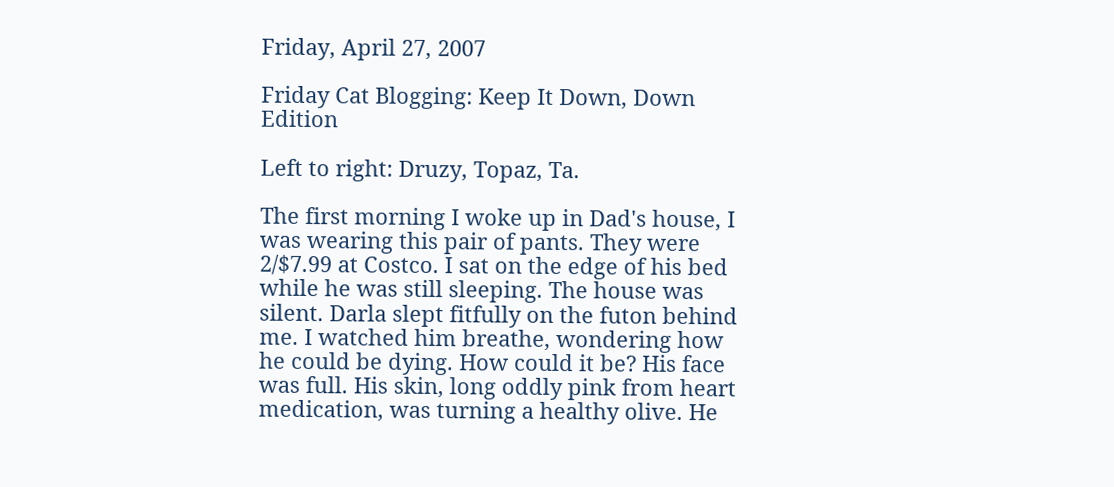Friday, April 27, 2007

Friday Cat Blogging: Keep It Down, Down Edition

Left to right: Druzy, Topaz, Ta.

The first morning I woke up in Dad's house, I was wearing this pair of pants. They were 2/$7.99 at Costco. I sat on the edge of his bed while he was still sleeping. The house was silent. Darla slept fitfully on the futon behind me. I watched him breathe, wondering how he could be dying. How could it be? His face was full. His skin, long oddly pink from heart medication, was turning a healthy olive. He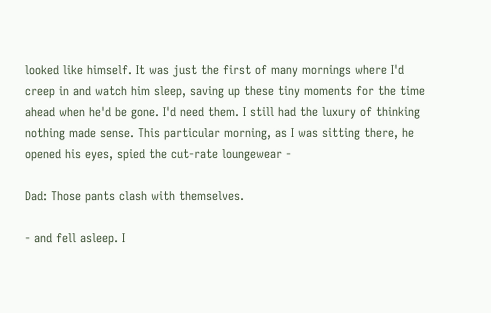looked like himself. It was just the first of many mornings where I'd creep in and watch him sleep, saving up these tiny moments for the time ahead when he'd be gone. I'd need them. I still had the luxury of thinking nothing made sense. This particular morning, as I was sitting there, he opened his eyes, spied the cut-rate loungewear -

Dad: Those pants clash with themselves.

- and fell asleep. I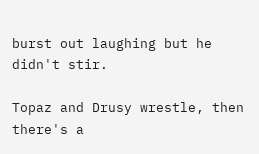burst out laughing but he didn't stir.

Topaz and Drusy wrestle, then there's a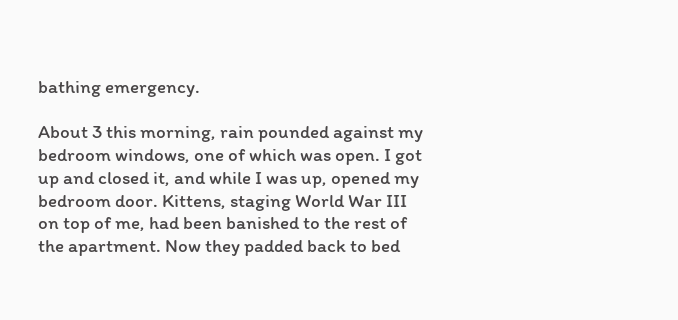bathing emergency.

About 3 this morning, rain pounded against my bedroom windows, one of which was open. I got up and closed it, and while I was up, opened my bedroom door. Kittens, staging World War III on top of me, had been banished to the rest of the apartment. Now they padded back to bed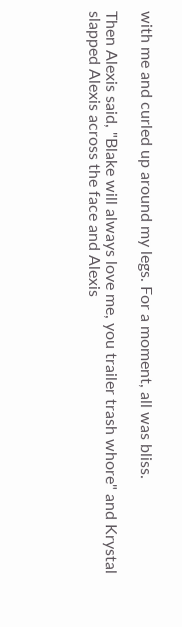with me and curled up around my legs. For a moment, all was bliss.

Then Alexis said, "Blake will always love me, you trailer trash whore" and Krystal slapped Alexis across the face and Alexis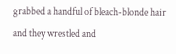grabbed a handful of bleach-blonde hair and they wrestled and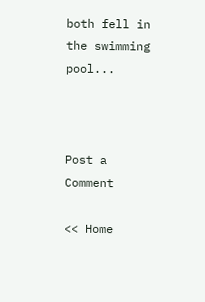both fell in the swimming pool...



Post a Comment

<< Home